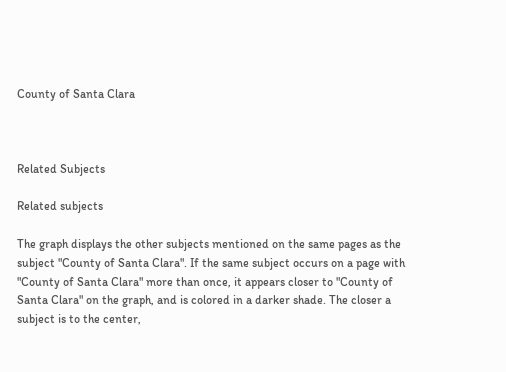County of Santa Clara



Related Subjects

Related subjects

The graph displays the other subjects mentioned on the same pages as the subject "County of Santa Clara". If the same subject occurs on a page with "County of Santa Clara" more than once, it appears closer to "County of Santa Clara" on the graph, and is colored in a darker shade. The closer a subject is to the center,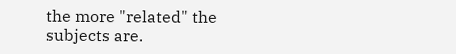the more "related" the subjects are.